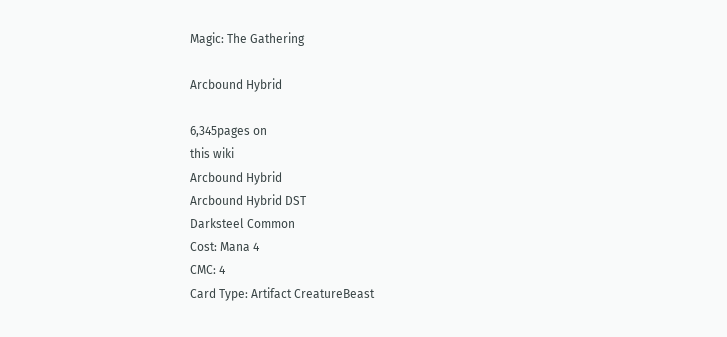Magic: The Gathering

Arcbound Hybrid

6,345pages on
this wiki
Arcbound Hybrid
Arcbound Hybrid DST
Darksteel Common
Cost: Mana 4
CMC: 4
Card Type: Artifact CreatureBeast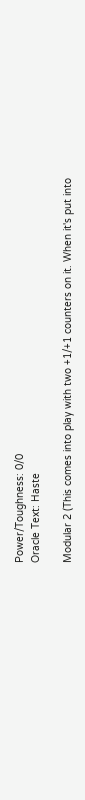Power/Toughness: 0/0
Oracle Text: Haste

Modular 2 (This comes into play with two +1/+1 counters on it. When it's put into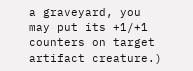a graveyard, you may put its +1/+1 counters on target artifact creature.)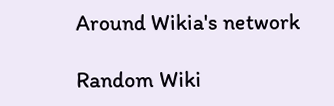Around Wikia's network

Random Wiki